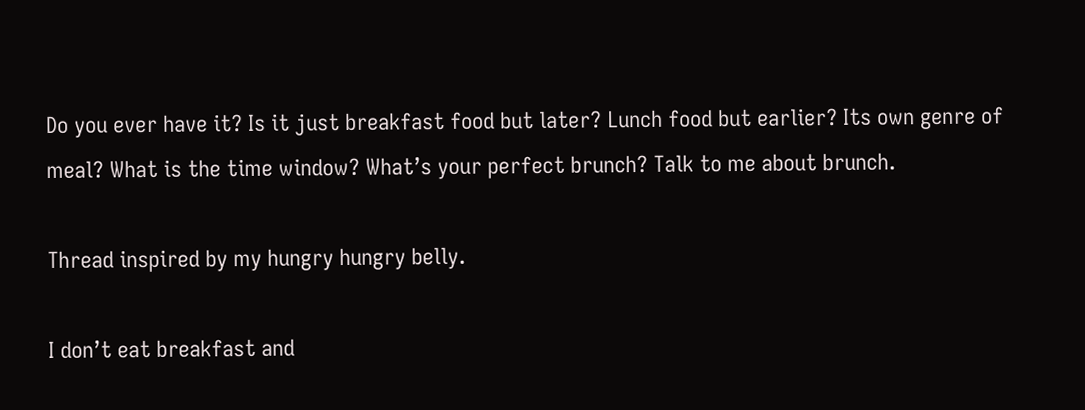Do you ever have it? Is it just breakfast food but later? Lunch food but earlier? Its own genre of meal? What is the time window? What’s your perfect brunch? Talk to me about brunch.

Thread inspired by my hungry hungry belly.

I don’t eat breakfast and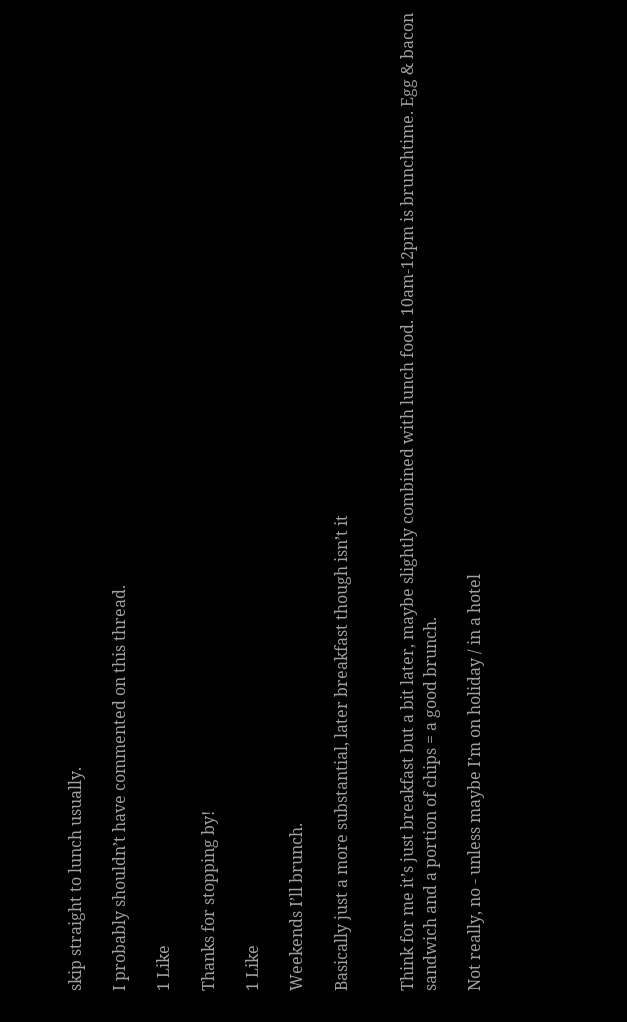skip straight to lunch usually.

I probably shouldn’t have commented on this thread.

1 Like

Thanks for stopping by!

1 Like

Weekends I’ll brunch.

Basically just a more substantial, later breakfast though isn’t it


Think for me it’s just breakfast but a bit later, maybe slightly combined with lunch food. 10am-12pm is brunchtime. Egg & bacon sandwich and a portion of chips = a good brunch.

Not really, no - unless maybe I’m on holiday / in a hotel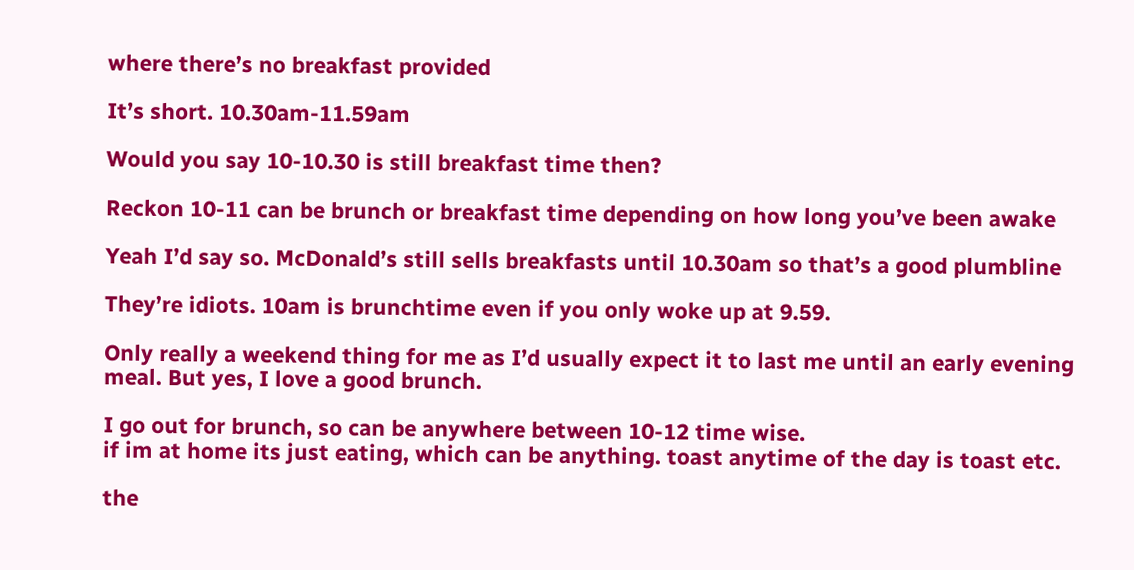where there’s no breakfast provided

It’s short. 10.30am-11.59am

Would you say 10-10.30 is still breakfast time then?

Reckon 10-11 can be brunch or breakfast time depending on how long you’ve been awake

Yeah I’d say so. McDonald’s still sells breakfasts until 10.30am so that’s a good plumbline

They’re idiots. 10am is brunchtime even if you only woke up at 9.59.

Only really a weekend thing for me as I’d usually expect it to last me until an early evening meal. But yes, I love a good brunch.

I go out for brunch, so can be anywhere between 10-12 time wise.
if im at home its just eating, which can be anything. toast anytime of the day is toast etc.

the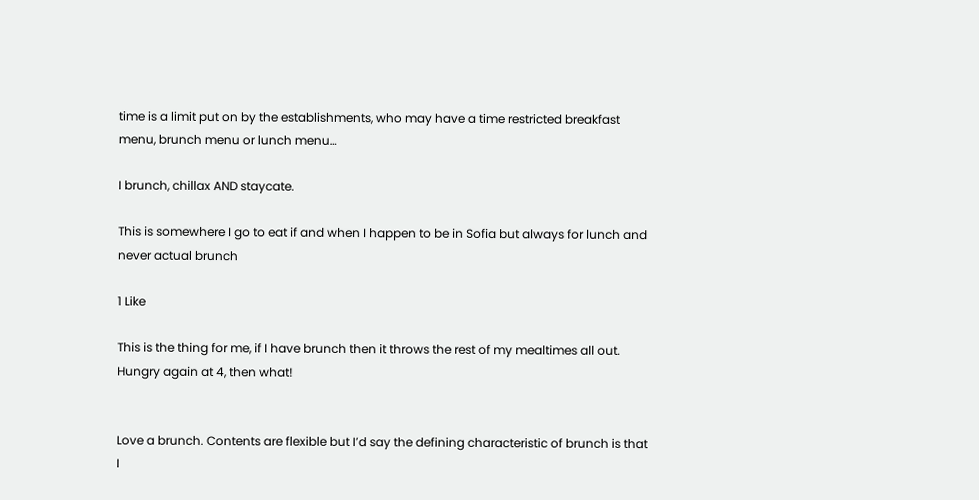time is a limit put on by the establishments, who may have a time restricted breakfast menu, brunch menu or lunch menu…

I brunch, chillax AND staycate.

This is somewhere I go to eat if and when I happen to be in Sofia but always for lunch and never actual brunch

1 Like

This is the thing for me, if I have brunch then it throws the rest of my mealtimes all out. Hungry again at 4, then what!


Love a brunch. Contents are flexible but I’d say the defining characteristic of brunch is that I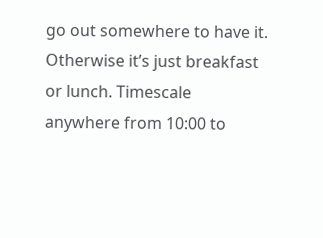go out somewhere to have it. Otherwise it’s just breakfast or lunch. Timescale anywhere from 10:00 to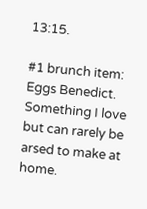13:15.

#1 brunch item: Eggs Benedict. Something I love but can rarely be arsed to make at home.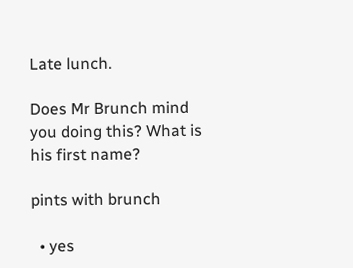Late lunch.

Does Mr Brunch mind you doing this? What is his first name?

pints with brunch

  • yes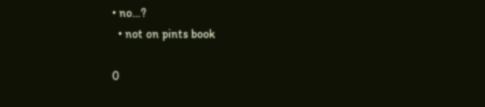• no…?
  • not on pints book

0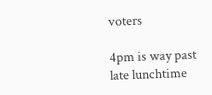voters

4pm is way past late lunchtime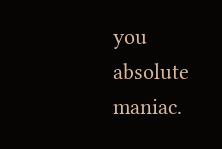you absolute maniac.